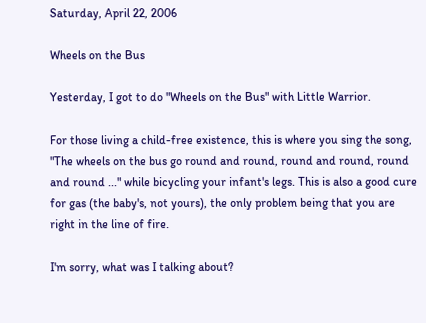Saturday, April 22, 2006

Wheels on the Bus

Yesterday, I got to do "Wheels on the Bus" with Little Warrior.

For those living a child-free existence, this is where you sing the song, "The wheels on the bus go round and round, round and round, round and round ..." while bicycling your infant's legs. This is also a good cure for gas (the baby's, not yours), the only problem being that you are right in the line of fire.

I'm sorry, what was I talking about?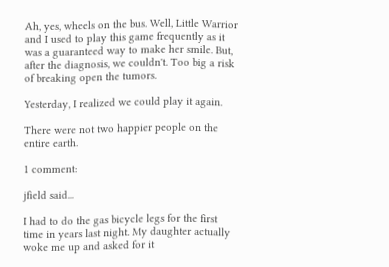Ah, yes, wheels on the bus. Well, Little Warrior and I used to play this game frequently as it was a guaranteed way to make her smile. But, after the diagnosis, we couldn't. Too big a risk of breaking open the tumors.

Yesterday, I realized we could play it again.

There were not two happier people on the entire earth.

1 comment:

jfield said...

I had to do the gas bicycle legs for the first time in years last night. My daughter actually woke me up and asked for it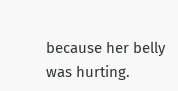because her belly was hurting.